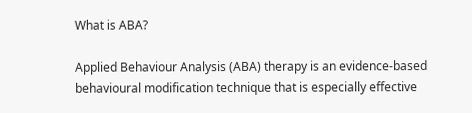What is ABA?

Applied Behaviour Analysis (ABA) therapy is an evidence-based behavioural modification technique that is especially effective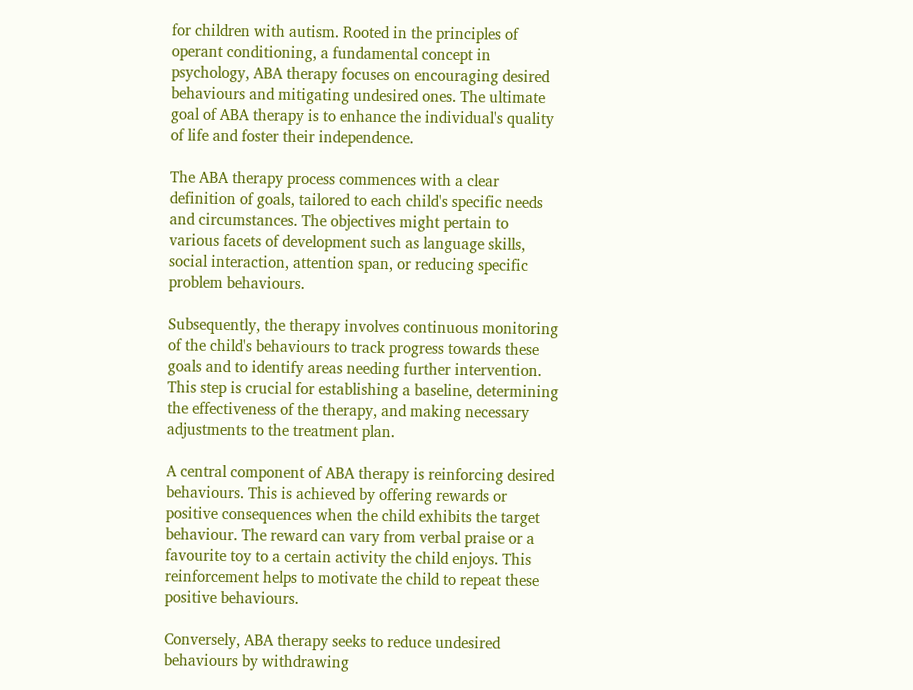for children with autism. Rooted in the principles of operant conditioning, a fundamental concept in psychology, ABA therapy focuses on encouraging desired behaviours and mitigating undesired ones. The ultimate goal of ABA therapy is to enhance the individual's quality of life and foster their independence.

The ABA therapy process commences with a clear definition of goals, tailored to each child's specific needs and circumstances. The objectives might pertain to various facets of development such as language skills, social interaction, attention span, or reducing specific problem behaviours.

Subsequently, the therapy involves continuous monitoring of the child's behaviours to track progress towards these goals and to identify areas needing further intervention. This step is crucial for establishing a baseline, determining the effectiveness of the therapy, and making necessary adjustments to the treatment plan.

A central component of ABA therapy is reinforcing desired behaviours. This is achieved by offering rewards or positive consequences when the child exhibits the target behaviour. The reward can vary from verbal praise or a favourite toy to a certain activity the child enjoys. This reinforcement helps to motivate the child to repeat these positive behaviours.

Conversely, ABA therapy seeks to reduce undesired behaviours by withdrawing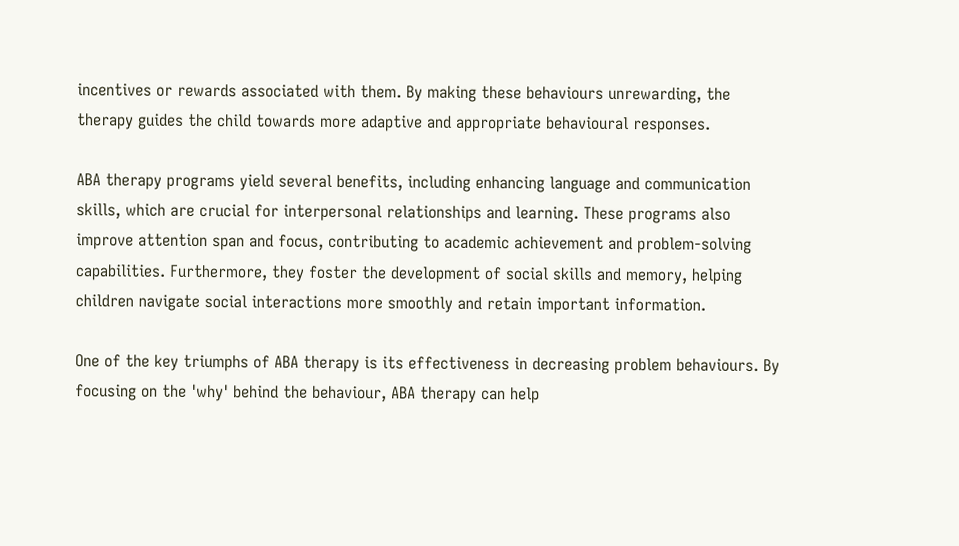incentives or rewards associated with them. By making these behaviours unrewarding, the therapy guides the child towards more adaptive and appropriate behavioural responses.

ABA therapy programs yield several benefits, including enhancing language and communication skills, which are crucial for interpersonal relationships and learning. These programs also improve attention span and focus, contributing to academic achievement and problem-solving capabilities. Furthermore, they foster the development of social skills and memory, helping children navigate social interactions more smoothly and retain important information.

One of the key triumphs of ABA therapy is its effectiveness in decreasing problem behaviours. By focusing on the 'why' behind the behaviour, ABA therapy can help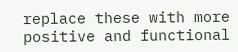replace these with more positive and functional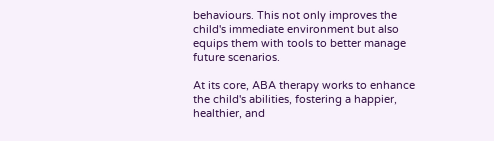behaviours. This not only improves the child's immediate environment but also equips them with tools to better manage future scenarios.

At its core, ABA therapy works to enhance the child's abilities, fostering a happier, healthier, and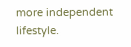more independent lifestyle.